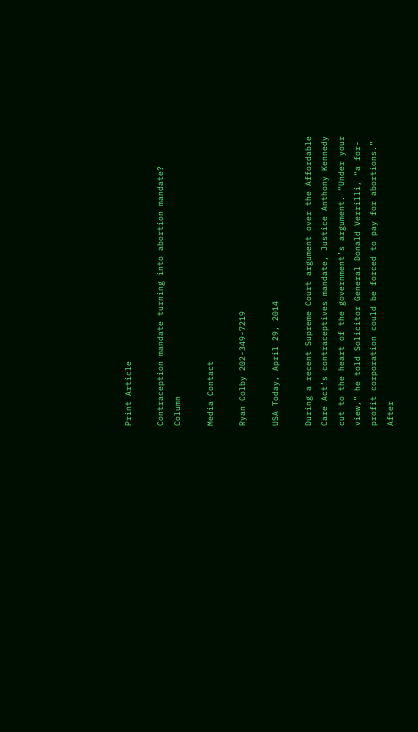Print Article

Contraception mandate turning into abortion mandate? Column

Media Contact

Ryan Colby 202-349-7219

USA Today, April 29, 2014

During a recent Supreme Court argument over the Affordable Care Act’s contraceptives mandate, Justice Anthony Kennedy cut to the heart of the government’s argument. “Under your view,” he told Solicitor General Donald Verrilli, “a for-profit corporation could be forced to pay for abortions.” After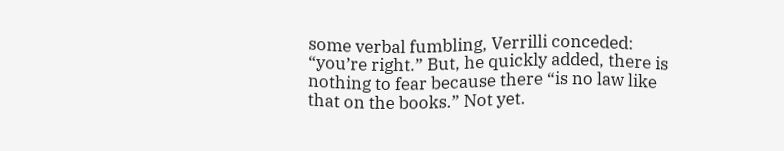some verbal fumbling, Verrilli conceded: “you’re right.” But, he quickly added, there is nothing to fear because there “is no law like that on the books.” Not yet.